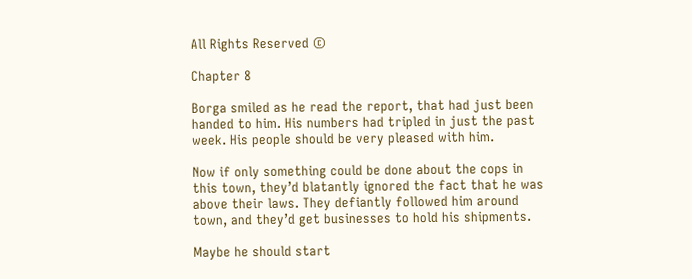All Rights Reserved ©

Chapter 8

Borga smiled as he read the report, that had just been handed to him. His numbers had tripled in just the past week. His people should be very pleased with him.

Now if only something could be done about the cops in this town, they’d blatantly ignored the fact that he was above their laws. They defiantly followed him around town, and they’d get businesses to hold his shipments.

Maybe he should start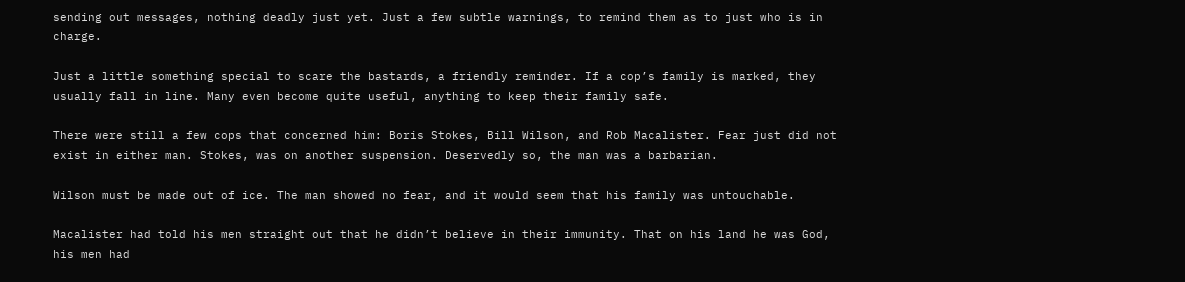sending out messages, nothing deadly just yet. Just a few subtle warnings, to remind them as to just who is in charge.

Just a little something special to scare the bastards, a friendly reminder. If a cop’s family is marked, they usually fall in line. Many even become quite useful, anything to keep their family safe.

There were still a few cops that concerned him: Boris Stokes, Bill Wilson, and Rob Macalister. Fear just did not exist in either man. Stokes, was on another suspension. Deservedly so, the man was a barbarian.

Wilson must be made out of ice. The man showed no fear, and it would seem that his family was untouchable.

Macalister had told his men straight out that he didn’t believe in their immunity. That on his land he was God, his men had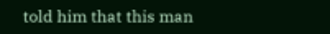told him that this man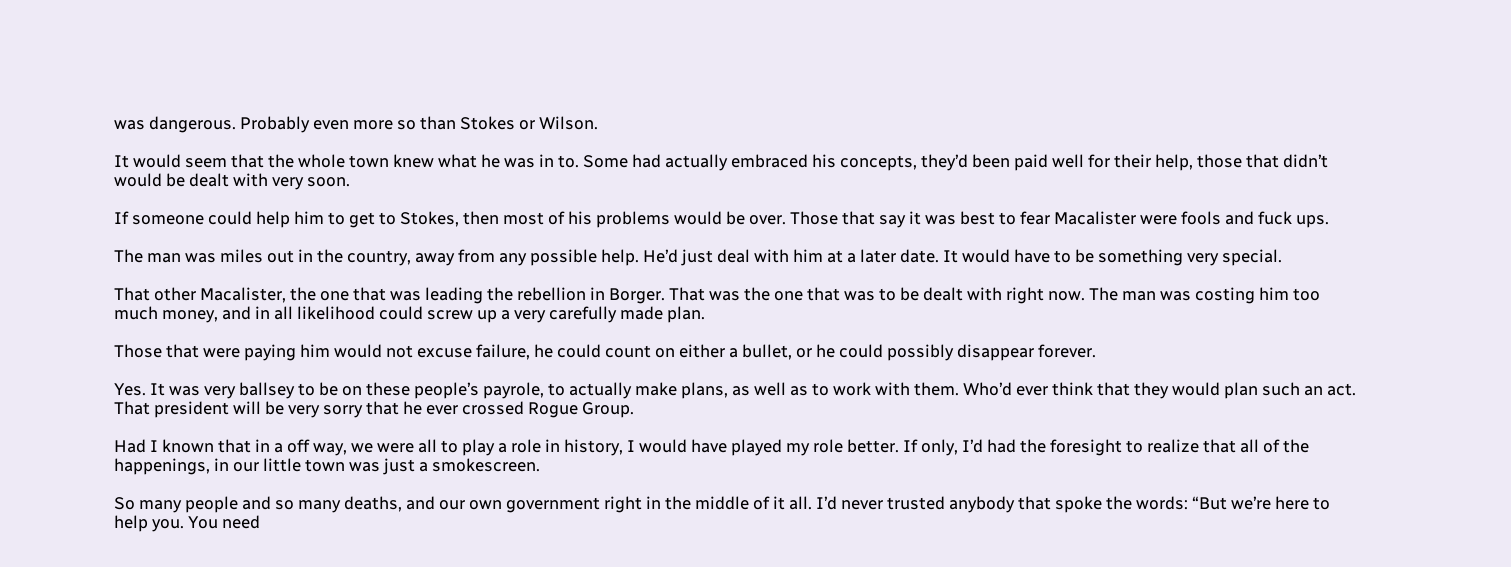was dangerous. Probably even more so than Stokes or Wilson.

It would seem that the whole town knew what he was in to. Some had actually embraced his concepts, they’d been paid well for their help, those that didn’t would be dealt with very soon.

If someone could help him to get to Stokes, then most of his problems would be over. Those that say it was best to fear Macalister were fools and fuck ups.

The man was miles out in the country, away from any possible help. He’d just deal with him at a later date. It would have to be something very special.

That other Macalister, the one that was leading the rebellion in Borger. That was the one that was to be dealt with right now. The man was costing him too much money, and in all likelihood could screw up a very carefully made plan.

Those that were paying him would not excuse failure, he could count on either a bullet, or he could possibly disappear forever.

Yes. It was very ballsey to be on these people’s payrole, to actually make plans, as well as to work with them. Who’d ever think that they would plan such an act. That president will be very sorry that he ever crossed Rogue Group.

Had I known that in a off way, we were all to play a role in history, I would have played my role better. If only, I’d had the foresight to realize that all of the happenings, in our little town was just a smokescreen.

So many people and so many deaths, and our own government right in the middle of it all. I’d never trusted anybody that spoke the words: “But we’re here to help you. You need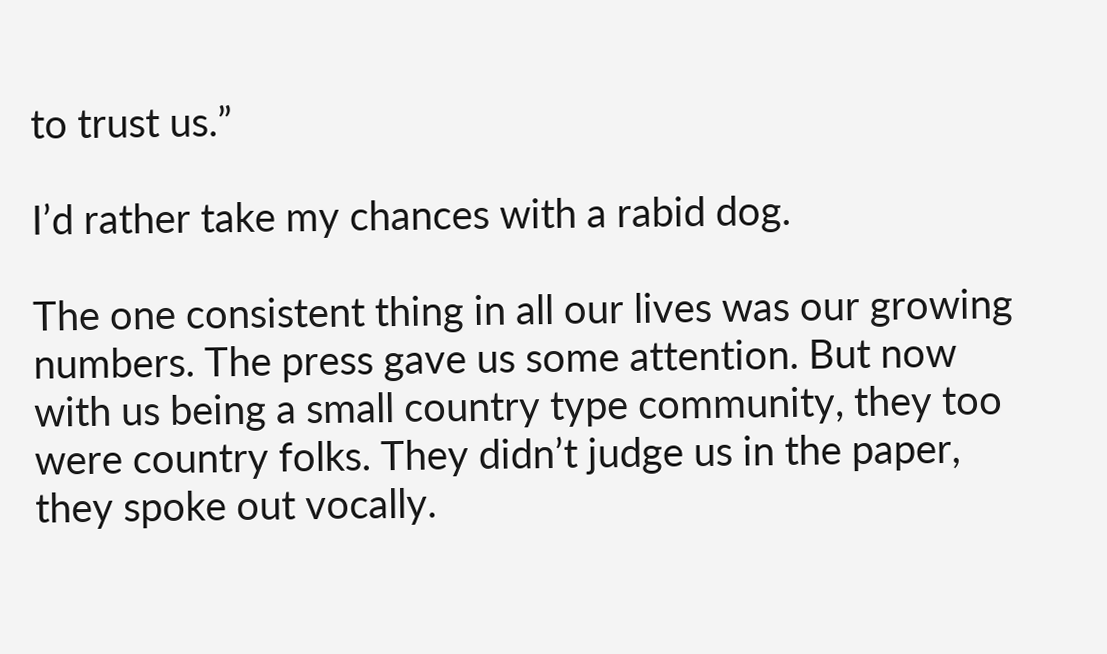to trust us.”

I’d rather take my chances with a rabid dog.

The one consistent thing in all our lives was our growing numbers. The press gave us some attention. But now with us being a small country type community, they too were country folks. They didn’t judge us in the paper, they spoke out vocally.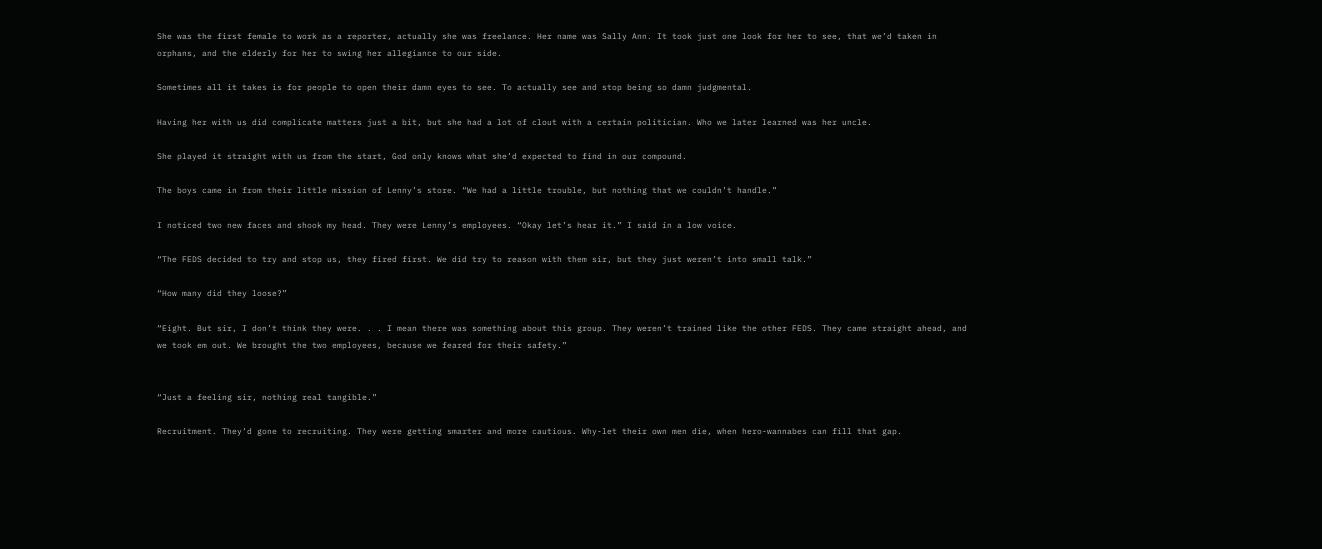She was the first female to work as a reporter, actually she was freelance. Her name was Sally Ann. It took just one look for her to see, that we’d taken in orphans, and the elderly for her to swing her allegiance to our side.

Sometimes all it takes is for people to open their damn eyes to see. To actually see and stop being so damn judgmental.

Having her with us did complicate matters just a bit, but she had a lot of clout with a certain politician. Who we later learned was her uncle.

She played it straight with us from the start, God only knows what she’d expected to find in our compound.

The boys came in from their little mission of Lenny’s store. “We had a little trouble, but nothing that we couldn’t handle.”

I noticed two new faces and shook my head. They were Lenny’s employees. “Okay let’s hear it.” I said in a low voice.

“The FEDS decided to try and stop us, they fired first. We did try to reason with them sir, but they just weren’t into small talk.”

“How many did they loose?”

“Eight. But sir, I don’t think they were. . . I mean there was something about this group. They weren’t trained like the other FEDS. They came straight ahead, and we took em out. We brought the two employees, because we feared for their safety.”


“Just a feeling sir, nothing real tangible.”

Recruitment. They’d gone to recruiting. They were getting smarter and more cautious. Why-let their own men die, when hero-wannabes can fill that gap.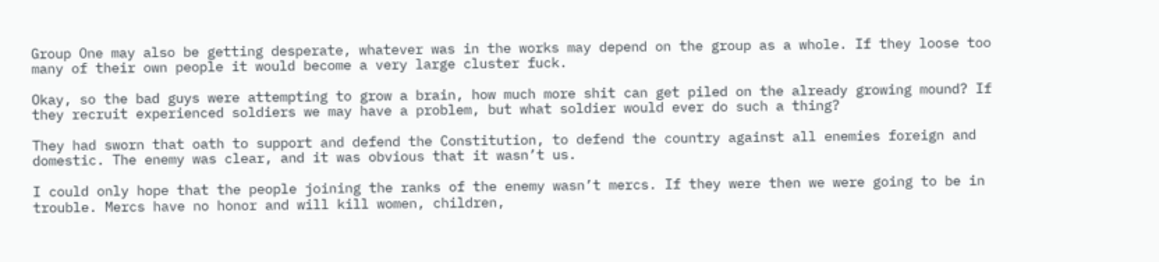Group One may also be getting desperate, whatever was in the works may depend on the group as a whole. If they loose too many of their own people it would become a very large cluster fuck.

Okay, so the bad guys were attempting to grow a brain, how much more shit can get piled on the already growing mound? If they recruit experienced soldiers we may have a problem, but what soldier would ever do such a thing?

They had sworn that oath to support and defend the Constitution, to defend the country against all enemies foreign and domestic. The enemy was clear, and it was obvious that it wasn’t us.

I could only hope that the people joining the ranks of the enemy wasn’t mercs. If they were then we were going to be in trouble. Mercs have no honor and will kill women, children,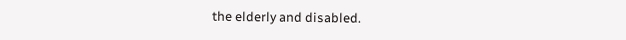the elderly and disabled.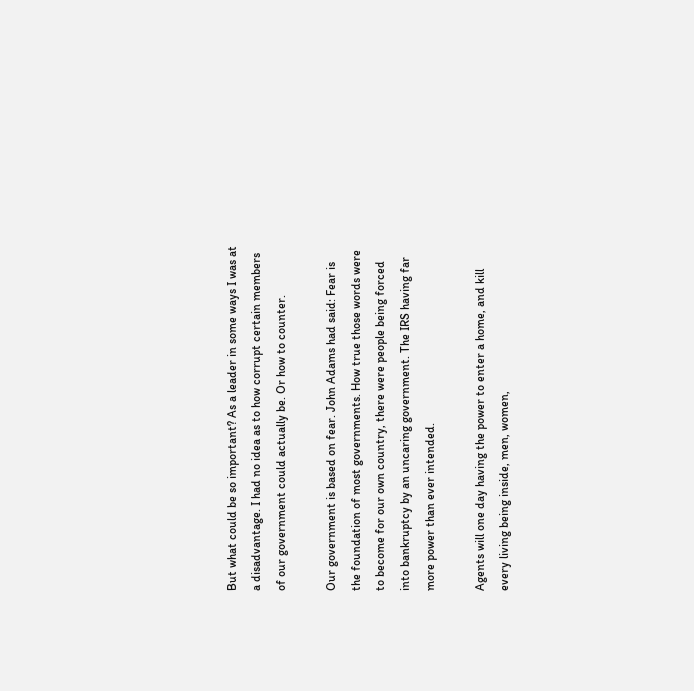But what could be so important? As a leader in some ways I was at a disadvantage. I had no idea as to how corrupt certain members of our government could actually be. Or how to counter.

Our government is based on fear. John Adams had said: Fear is the foundation of most governments. How true those words were to become for our own country, there were people being forced into bankruptcy by an uncaring government. The IRS having far more power than ever intended.

Agents will one day having the power to enter a home, and kill every living being inside, men, women,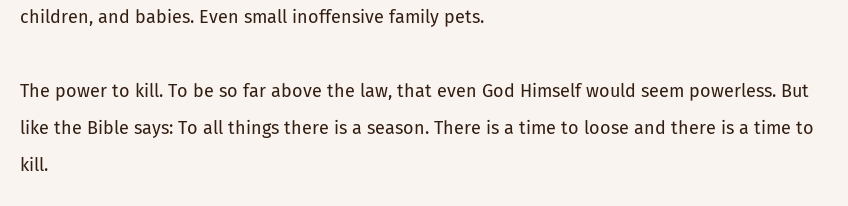children, and babies. Even small inoffensive family pets.

The power to kill. To be so far above the law, that even God Himself would seem powerless. But like the Bible says: To all things there is a season. There is a time to loose and there is a time to kill.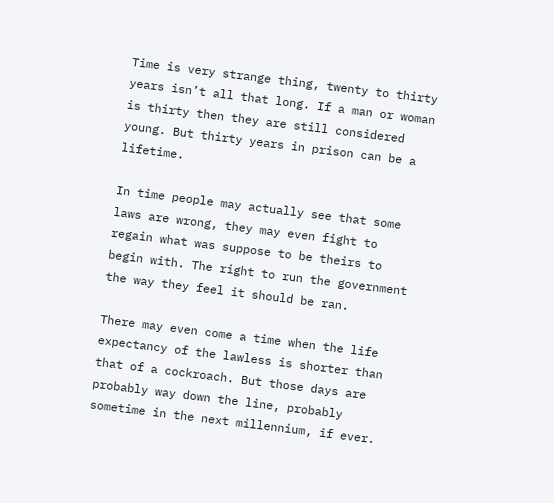Time is very strange thing, twenty to thirty years isn’t all that long. If a man or woman is thirty then they are still considered young. But thirty years in prison can be a lifetime.

In time people may actually see that some laws are wrong, they may even fight to regain what was suppose to be theirs to begin with. The right to run the government the way they feel it should be ran.

There may even come a time when the life expectancy of the lawless is shorter than that of a cockroach. But those days are probably way down the line, probably sometime in the next millennium, if ever.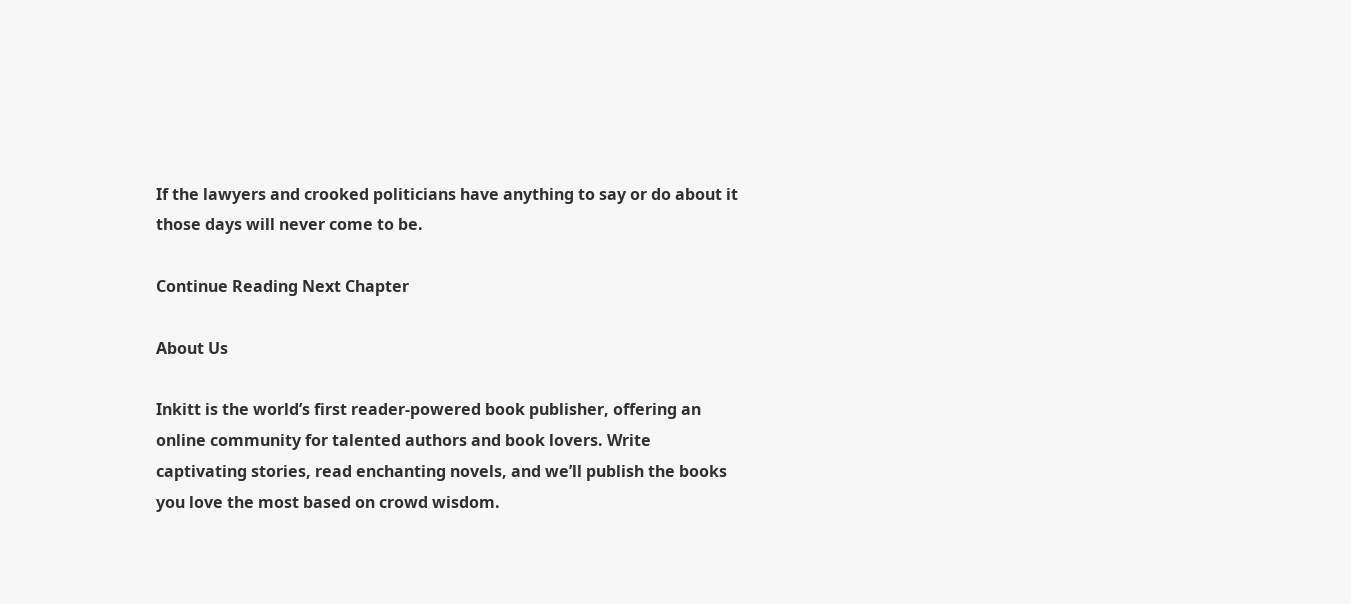If the lawyers and crooked politicians have anything to say or do about it those days will never come to be.

Continue Reading Next Chapter

About Us

Inkitt is the world’s first reader-powered book publisher, offering an online community for talented authors and book lovers. Write captivating stories, read enchanting novels, and we’ll publish the books you love the most based on crowd wisdom.